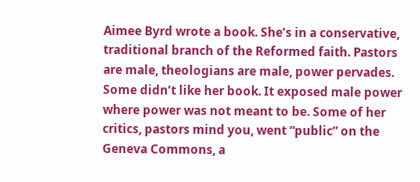Aimee Byrd wrote a book. She’s in a conservative, traditional branch of the Reformed faith. Pastors are male, theologians are male, power pervades. Some didn’t like her book. It exposed male power where power was not meant to be. Some of her critics, pastors mind you, went “public” on the Geneva Commons, a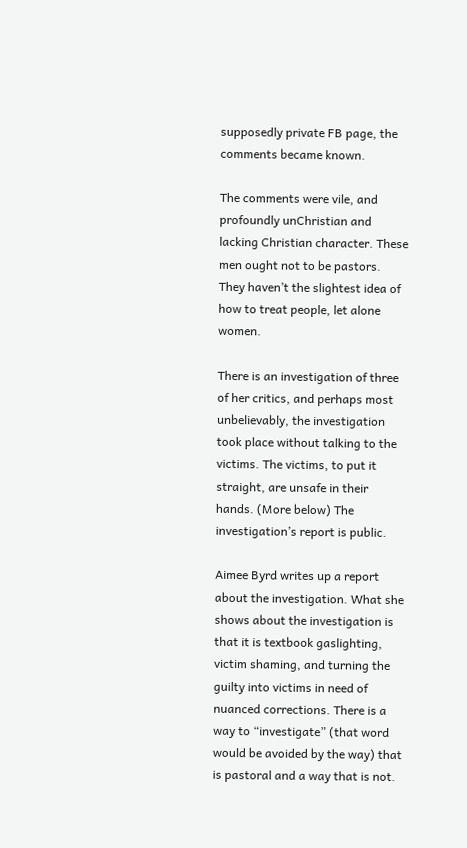supposedly private FB page, the comments became known.

The comments were vile, and profoundly unChristian and lacking Christian character. These men ought not to be pastors. They haven’t the slightest idea of how to treat people, let alone women.

There is an investigation of three of her critics, and perhaps most unbelievably, the investigation took place without talking to the victims. The victims, to put it straight, are unsafe in their hands. (More below) The investigation’s report is public.

Aimee Byrd writes up a report about the investigation. What she shows about the investigation is that it is textbook gaslighting, victim shaming, and turning the guilty into victims in need of nuanced corrections. There is a way to “investigate” (that word would be avoided by the way) that is pastoral and a way that is not.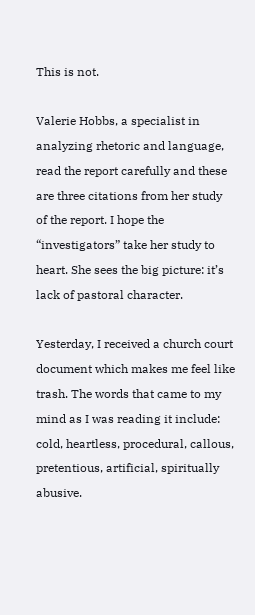This is not.

Valerie Hobbs, a specialist in analyzing rhetoric and language, read the report carefully and these are three citations from her study of the report. I hope the “investigators” take her study to heart. She sees the big picture: it’s lack of pastoral character.

Yesterday, I received a church court document which makes me feel like trash. The words that came to my mind as I was reading it include: cold, heartless, procedural, callous, pretentious, artificial, spiritually abusive.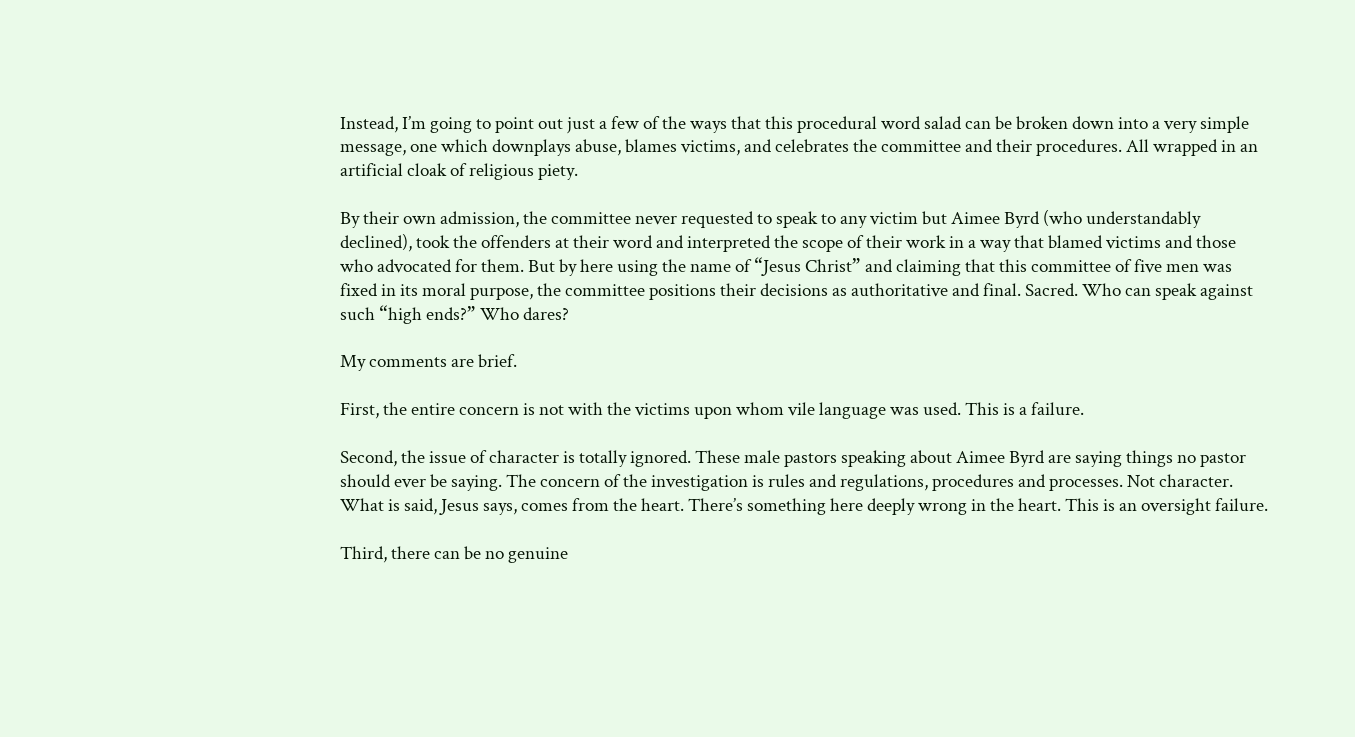Instead, I’m going to point out just a few of the ways that this procedural word salad can be broken down into a very simple message, one which downplays abuse, blames victims, and celebrates the committee and their procedures. All wrapped in an artificial cloak of religious piety.

By their own admission, the committee never requested to speak to any victim but Aimee Byrd (who understandably declined), took the offenders at their word and interpreted the scope of their work in a way that blamed victims and those who advocated for them. But by here using the name of “Jesus Christ” and claiming that this committee of five men was fixed in its moral purpose, the committee positions their decisions as authoritative and final. Sacred. Who can speak against such “high ends?” Who dares?

My comments are brief.

First, the entire concern is not with the victims upon whom vile language was used. This is a failure.

Second, the issue of character is totally ignored. These male pastors speaking about Aimee Byrd are saying things no pastor should ever be saying. The concern of the investigation is rules and regulations, procedures and processes. Not character. What is said, Jesus says, comes from the heart. There’s something here deeply wrong in the heart. This is an oversight failure.

Third, there can be no genuine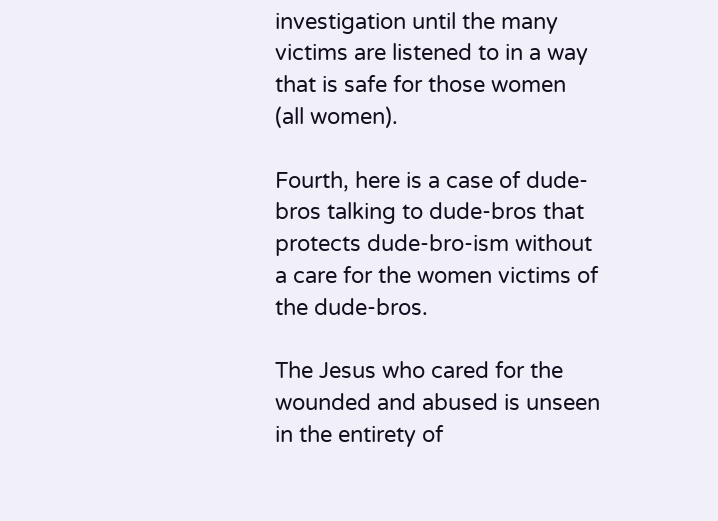investigation until the many victims are listened to in a way that is safe for those women (all women).

Fourth, here is a case of dude-bros talking to dude-bros that protects dude-bro-ism without a care for the women victims of the dude-bros.

The Jesus who cared for the wounded and abused is unseen in the entirety of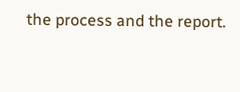the process and the report.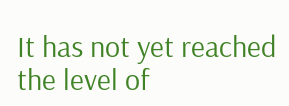It has not yet reached the level of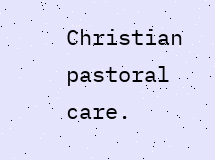Christian pastoral care.